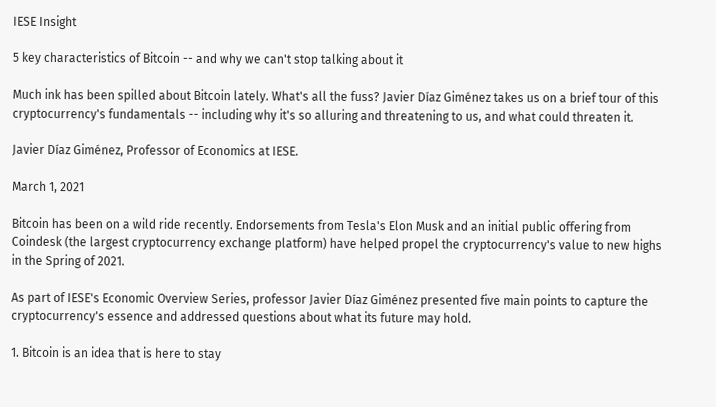IESE Insight

5 key characteristics of Bitcoin -- and why we can't stop talking about it

Much ink has been spilled about Bitcoin lately. What's all the fuss? Javier Díaz Giménez takes us on a brief tour of this cryptocurrency's fundamentals -- including why it's so alluring and threatening to us, and what could threaten it.

Javier Díaz Giménez, Professor of Economics at IESE.

March 1, 2021

Bitcoin has been on a wild ride recently. Endorsements from Tesla's Elon Musk and an initial public offering from Coindesk (the largest cryptocurrency exchange platform) have helped propel the cryptocurrency's value to new highs in the Spring of 2021.

As part of IESE's Economic Overview Series, professor Javier Díaz Giménez presented five main points to capture the cryptocurrency's essence and addressed questions about what its future may hold.

1. Bitcoin is an idea that is here to stay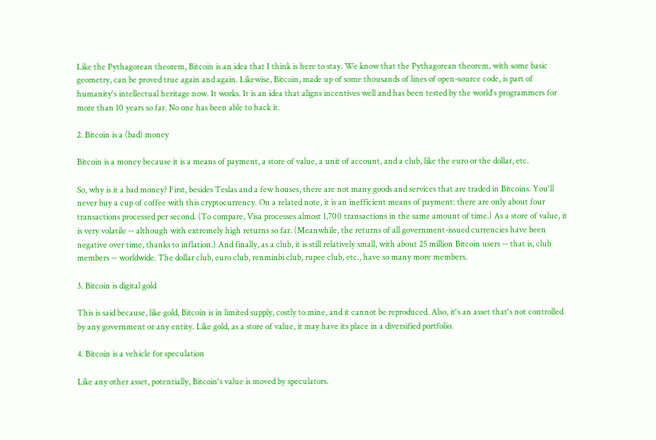Like the Pythagorean theorem, Bitcoin is an idea that I think is here to stay. We know that the Pythagorean theorem, with some basic geometry, can be proved true again and again. Likewise, Bitcoin, made up of some thousands of lines of open-source code, is part of humanity's intellectual heritage now. It works. It is an idea that aligns incentives well and has been tested by the world's programmers for more than 10 years so far. No one has been able to hack it.

2. Bitcoin is a (bad) money

Bitcoin is a money because it is a means of payment, a store of value, a unit of account, and a club, like the euro or the dollar, etc.

So, why is it a bad money? First, besides Teslas and a few houses, there are not many goods and services that are traded in Bitcoins. You'll never buy a cup of coffee with this cryptocurrency. On a related note, it is an inefficient means of payment: there are only about four transactions processed per second. (To compare, Visa processes almost 1,700 transactions in the same amount of time.) As a store of value, it is very volatile -- although with extremely high returns so far. (Meanwhile, the returns of all government-issued currencies have been negative over time, thanks to inflation.) And finally, as a club, it is still relatively small, with about 25 million Bitcoin users -- that is, club members -- worldwide. The dollar club, euro club, renminbi club, rupee club, etc., have so many more members.

3. Bitcoin is digital gold

This is said because, like gold, Bitcoin is in limited supply, costly to mine, and it cannot be reproduced. Also, it's an asset that's not controlled by any government or any entity. Like gold, as a store of value, it may have its place in a diversified portfolio.

4. Bitcoin is a vehicle for speculation

Like any other asset, potentially, Bitcoin's value is moved by speculators.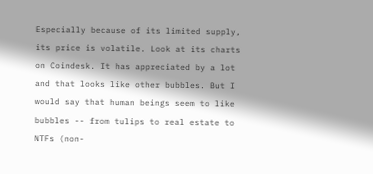Especially because of its limited supply, its price is volatile. Look at its charts on Coindesk. It has appreciated by a lot and that looks like other bubbles. But I would say that human beings seem to like bubbles -- from tulips to real estate to NTFs (non-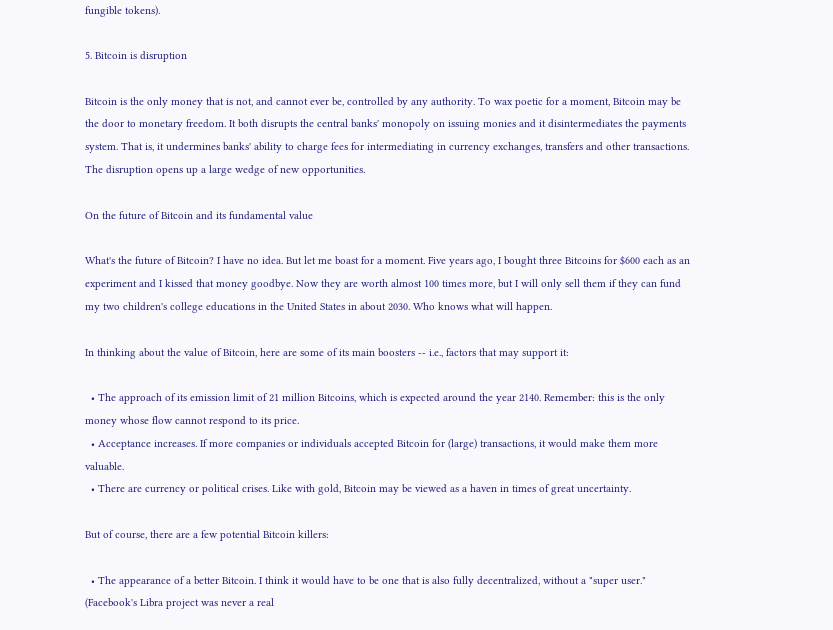fungible tokens).

5. Bitcoin is disruption

Bitcoin is the only money that is not, and cannot ever be, controlled by any authority. To wax poetic for a moment, Bitcoin may be the door to monetary freedom. It both disrupts the central banks' monopoly on issuing monies and it disintermediates the payments system. That is, it undermines banks' ability to charge fees for intermediating in currency exchanges, transfers and other transactions. The disruption opens up a large wedge of new opportunities.

On the future of Bitcoin and its fundamental value

What's the future of Bitcoin? I have no idea. But let me boast for a moment. Five years ago, I bought three Bitcoins for $600 each as an experiment and I kissed that money goodbye. Now they are worth almost 100 times more, but I will only sell them if they can fund my two children's college educations in the United States in about 2030. Who knows what will happen.

In thinking about the value of Bitcoin, here are some of its main boosters -- i.e., factors that may support it:

  • The approach of its emission limit of 21 million Bitcoins, which is expected around the year 2140. Remember: this is the only money whose flow cannot respond to its price.
  • Acceptance increases. If more companies or individuals accepted Bitcoin for (large) transactions, it would make them more valuable.
  • There are currency or political crises. Like with gold, Bitcoin may be viewed as a haven in times of great uncertainty.

But of course, there are a few potential Bitcoin killers:

  • The appearance of a better Bitcoin. I think it would have to be one that is also fully decentralized, without a "super user." (Facebook's Libra project was never a real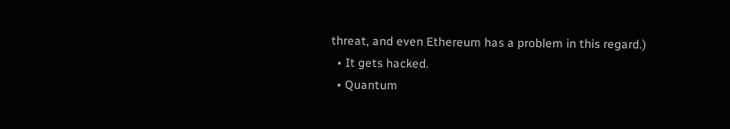threat, and even Ethereum has a problem in this regard.)
  • It gets hacked.
  • Quantum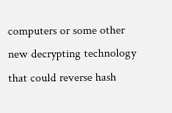computers or some other new decrypting technology that could reverse hash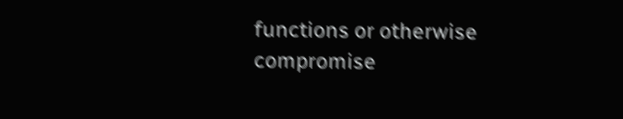functions or otherwise compromise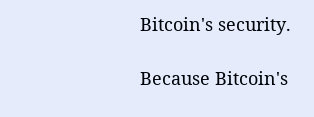Bitcoin's security.

Because Bitcoin's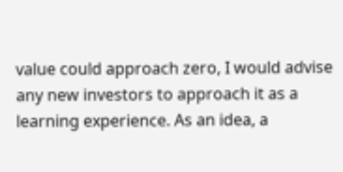value could approach zero, I would advise any new investors to approach it as a learning experience. As an idea, a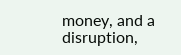money, and a disruption,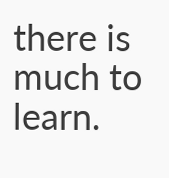there is much to learn.